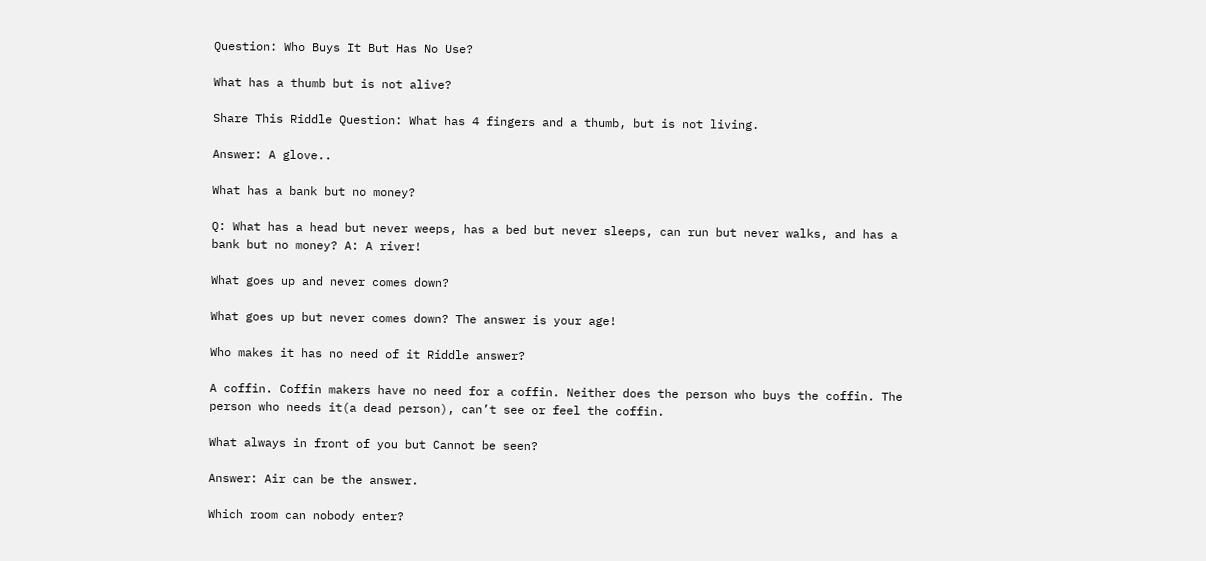Question: Who Buys It But Has No Use?

What has a thumb but is not alive?

Share This Riddle Question: What has 4 fingers and a thumb, but is not living.

Answer: A glove..

What has a bank but no money?

Q: What has a head but never weeps, has a bed but never sleeps, can run but never walks, and has a bank but no money? A: A river!

What goes up and never comes down?

What goes up but never comes down? The answer is your age!

Who makes it has no need of it Riddle answer?

A coffin. Coffin makers have no need for a coffin. Neither does the person who buys the coffin. The person who needs it(a dead person), can’t see or feel the coffin.

What always in front of you but Cannot be seen?

Answer: Air can be the answer.

Which room can nobody enter?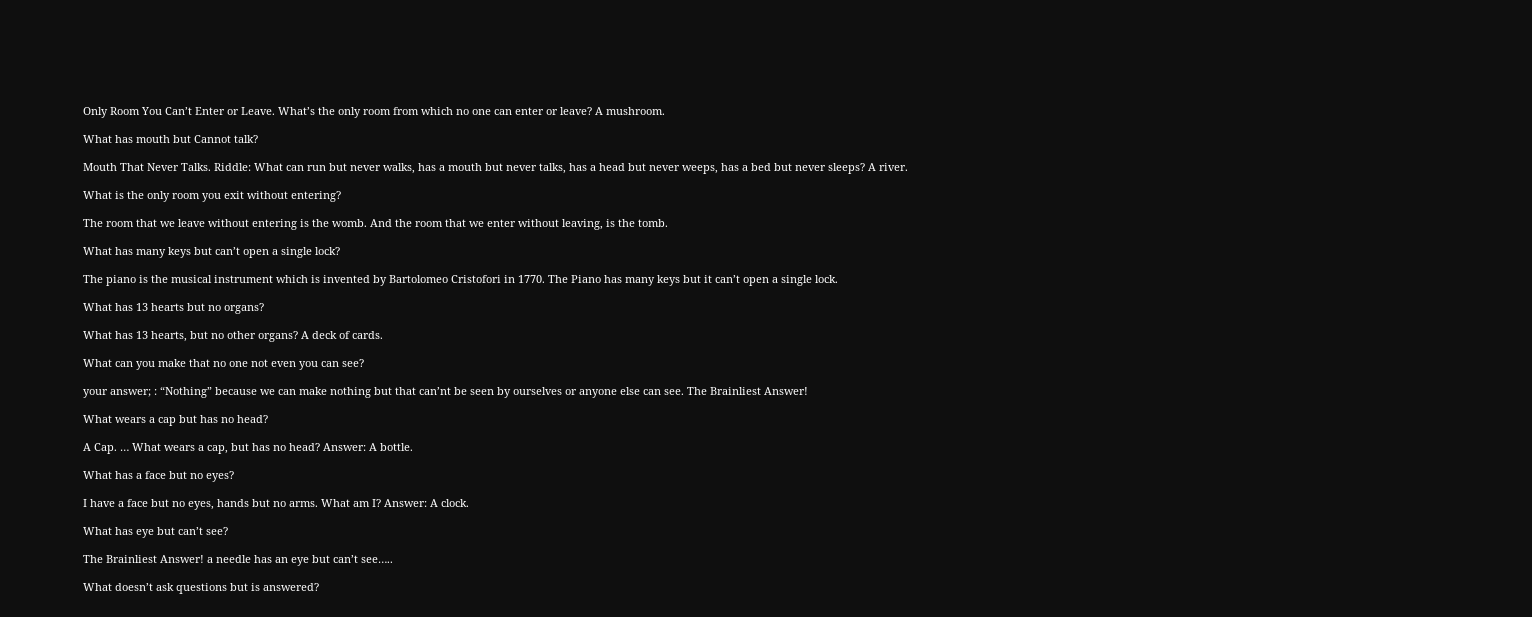Only Room You Can’t Enter or Leave. What’s the only room from which no one can enter or leave? A mushroom.

What has mouth but Cannot talk?

Mouth That Never Talks. Riddle: What can run but never walks, has a mouth but never talks, has a head but never weeps, has a bed but never sleeps? A river.

What is the only room you exit without entering?

The room that we leave without entering is the womb. And the room that we enter without leaving, is the tomb.

What has many keys but can’t open a single lock?

The piano is the musical instrument which is invented by Bartolomeo Cristofori in 1770. The Piano has many keys but it can’t open a single lock.

What has 13 hearts but no organs?

What has 13 hearts, but no other organs? A deck of cards.

What can you make that no one not even you can see?

your answer; : “Nothing” because we can make nothing but that can’nt be seen by ourselves or anyone else can see. The Brainliest Answer!

What wears a cap but has no head?

A Cap. … What wears a cap, but has no head? Answer: A bottle.

What has a face but no eyes?

I have a face but no eyes, hands but no arms. What am I? Answer: A clock.

What has eye but can’t see?

The Brainliest Answer! a needle has an eye but can’t see…..

What doesn’t ask questions but is answered?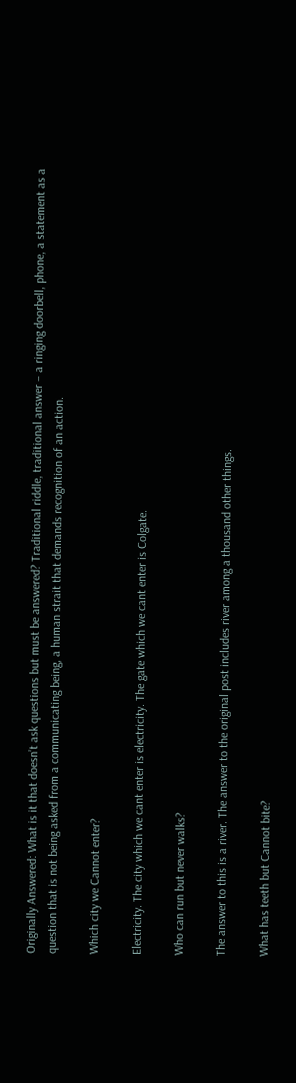Originally Answered: What is it that doesn’t ask questions but must be answered? Traditional riddle, traditional answer – a ringing doorbell, phone, a statement as a question that is not being asked from a communicating being, a human strait that demands recognition of an action.

Which city we Cannot enter?

Electricity. The city which we cant enter is electricity. The gate which we cant enter is Colgate.

Who can run but never walks?

The answer to this is a river. The answer to the original post includes river among a thousand other things.

What has teeth but Cannot bite?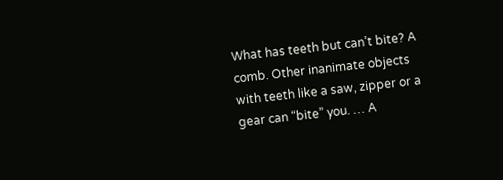What has teeth but can’t bite? A comb. Other inanimate objects with teeth like a saw, zipper or a gear can “bite” you. … A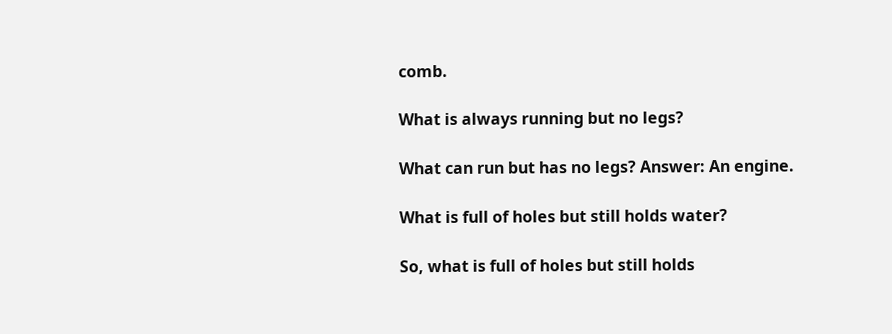comb.

What is always running but no legs?

What can run but has no legs? Answer: An engine.

What is full of holes but still holds water?

So, what is full of holes but still holds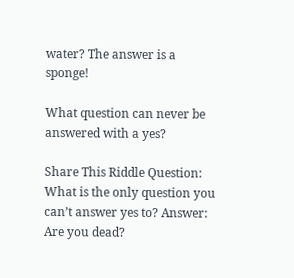water? The answer is a sponge!

What question can never be answered with a yes?

Share This Riddle Question: What is the only question you can’t answer yes to? Answer: Are you dead?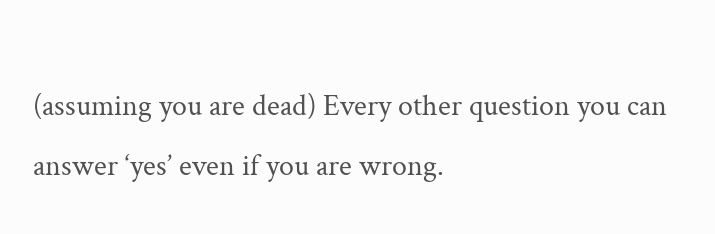(assuming you are dead) Every other question you can answer ‘yes’ even if you are wrong.